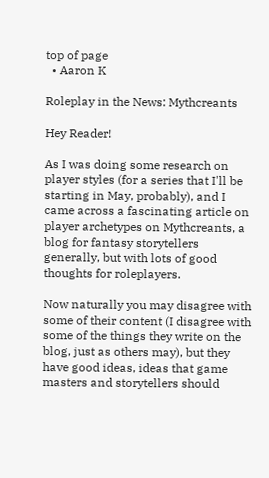top of page
  • Aaron K

Roleplay in the News: Mythcreants

Hey Reader!

As I was doing some research on player styles (for a series that I'll be starting in May, probably), and I came across a fascinating article on player archetypes on Mythcreants, a blog for fantasy storytellers generally, but with lots of good thoughts for roleplayers.

Now naturally you may disagree with some of their content (I disagree with some of the things they write on the blog, just as others may), but they have good ideas, ideas that game masters and storytellers should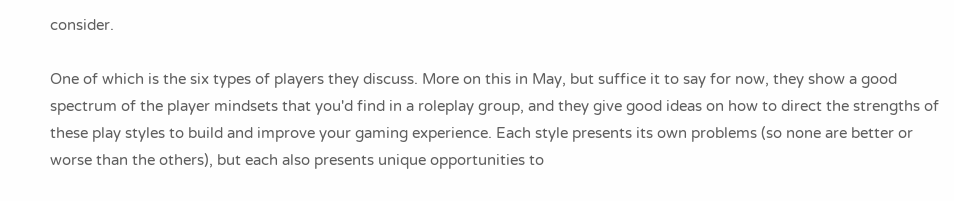consider.

One of which is the six types of players they discuss. More on this in May, but suffice it to say for now, they show a good spectrum of the player mindsets that you'd find in a roleplay group, and they give good ideas on how to direct the strengths of these play styles to build and improve your gaming experience. Each style presents its own problems (so none are better or worse than the others), but each also presents unique opportunities to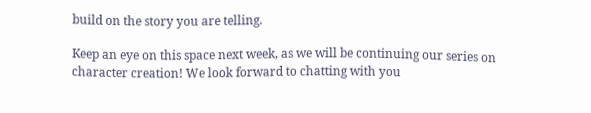build on the story you are telling.

Keep an eye on this space next week, as we will be continuing our series on character creation! We look forward to chatting with you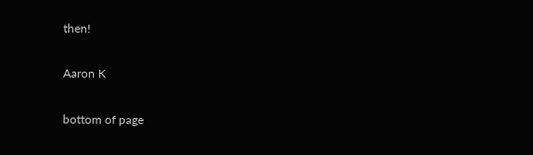then!

Aaron K

bottom of page